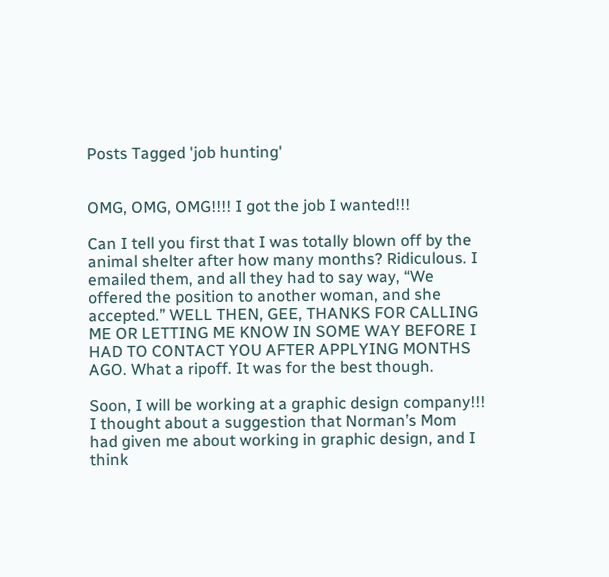Posts Tagged 'job hunting'


OMG, OMG, OMG!!!! I got the job I wanted!!!

Can I tell you first that I was totally blown off by the animal shelter after how many months? Ridiculous. I emailed them, and all they had to say way, “We offered the position to another woman, and she accepted.” WELL THEN, GEE, THANKS FOR CALLING ME OR LETTING ME KNOW IN SOME WAY BEFORE I HAD TO CONTACT YOU AFTER APPLYING MONTHS AGO. What a ripoff. It was for the best though.

Soon, I will be working at a graphic design company!!! I thought about a suggestion that Norman’s Mom had given me about working in graphic design, and I think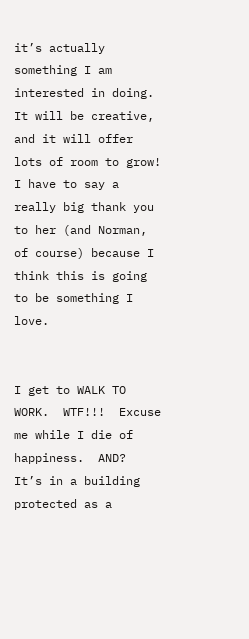it’s actually something I am interested in doing.  It will be creative, and it will offer lots of room to grow!  I have to say a really big thank you to her (and Norman, of course) because I think this is going to be something I love.


I get to WALK TO WORK.  WTF!!!  Excuse me while I die of happiness.  AND?  It’s in a building protected as a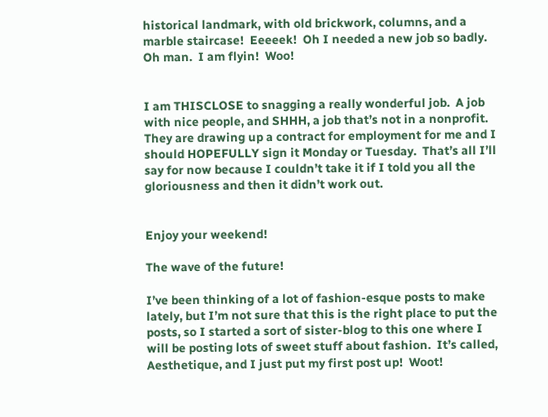historical landmark, with old brickwork, columns, and a marble staircase!  Eeeeek!  Oh I needed a new job so badly.  Oh man.  I am flyin!  Woo!


I am THISCLOSE to snagging a really wonderful job.  A job with nice people, and SHHH, a job that’s not in a nonprofit.  They are drawing up a contract for employment for me and I should HOPEFULLY sign it Monday or Tuesday.  That’s all I’ll say for now because I couldn’t take it if I told you all the gloriousness and then it didn’t work out.


Enjoy your weekend!

The wave of the future!

I’ve been thinking of a lot of fashion-esque posts to make lately, but I’m not sure that this is the right place to put the posts, so I started a sort of sister-blog to this one where I will be posting lots of sweet stuff about fashion.  It’s called, Aesthetique, and I just put my first post up!  Woot!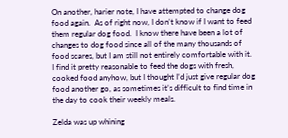On another, harier note, I have attempted to change dog food again.  As of right now, I don’t know if I want to feed them regular dog food.  I know there have been a lot of changes to dog food since all of the many thousands of food scares, but I am still not entirely comfortable with it.  I find it pretty reasonable to feed the dogs with fresh, cooked food anyhow, but I thought I’d just give regular dog food another go, as sometimes it’s difficult to find time in the day to cook their weekly meals.

Zelda was up whining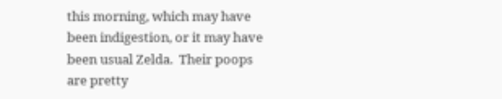this morning, which may have been indigestion, or it may have been usual Zelda.  Their poops are pretty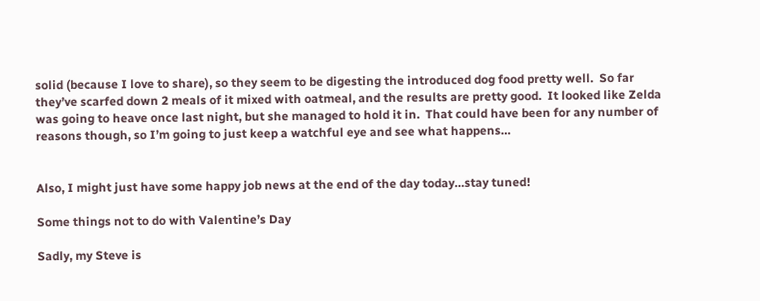solid (because I love to share), so they seem to be digesting the introduced dog food pretty well.  So far they’ve scarfed down 2 meals of it mixed with oatmeal, and the results are pretty good.  It looked like Zelda was going to heave once last night, but she managed to hold it in.  That could have been for any number of reasons though, so I’m going to just keep a watchful eye and see what happens…


Also, I might just have some happy job news at the end of the day today…stay tuned!

Some things not to do with Valentine’s Day

Sadly, my Steve is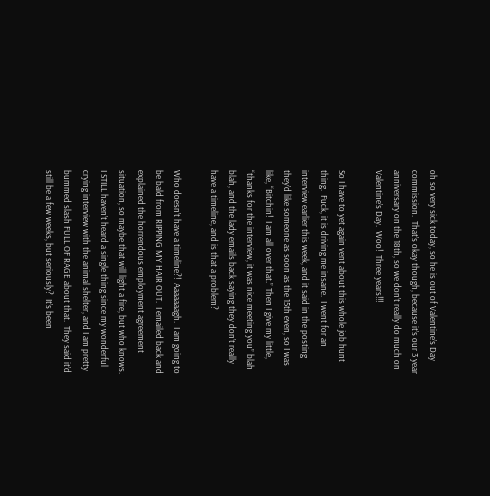oh so very sick today, so he is out of Valentine’s Day commission.  That’s okay though, because it’s our 3 year anniversary on the 18th, so we don’t really do much on Valentine’s Day.  Woo!  Three years!!!

So I have to yet again vent about this whole job hunt thing.  Fuck, it is driving me insane.  I went for an interview earlier this week, and it said in the posting they’d like someone as soon as the 15th even, so I was like, “Bitchin!  I am all over that.” Then I give my little, “thanks for the interview, it was nice meeting you” blah blah, and the lady emails back saying they don’t really have a timeline, and is that a problem?

Who doesn’t have a timeline?!  Aaaaaaagh.  I am going to be bald from RIPPING MY HAIR OUT.  I emailed back and explained the horrendous employment agreement situation, so maybe that will light a fire, but who knows.  I STILL haven’t heard a single thing since my wonderful crying interview with the animal shelter, and I am pretty bummed slash FULL OF RAGE about that.  They said it’d still be a few weeks, but seriously?  It’s been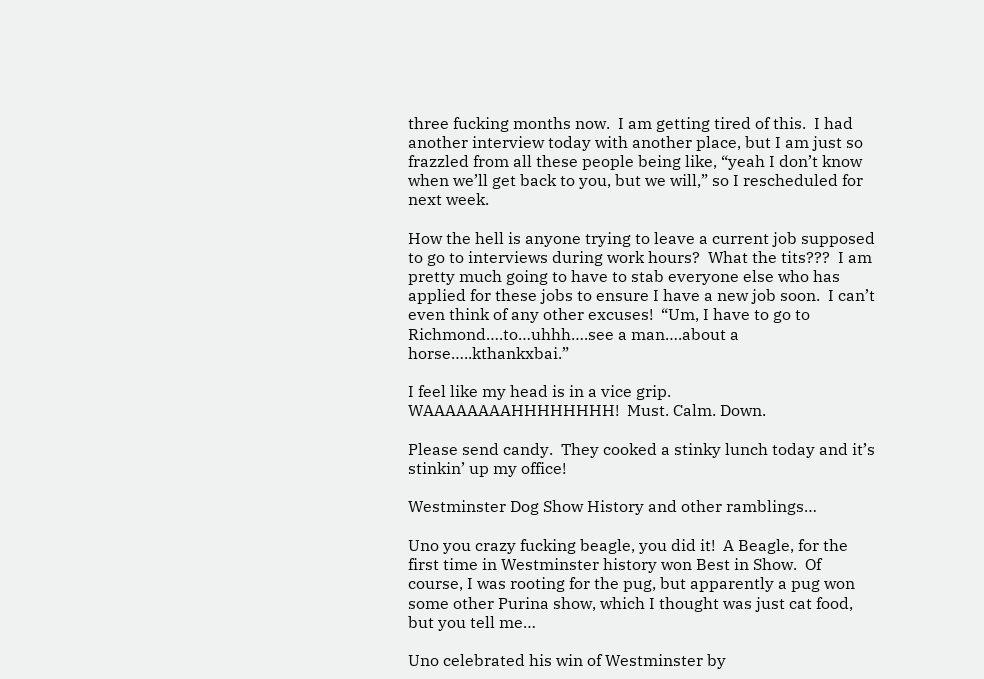three fucking months now.  I am getting tired of this.  I had another interview today with another place, but I am just so frazzled from all these people being like, “yeah I don’t know when we’ll get back to you, but we will,” so I rescheduled for next week.

How the hell is anyone trying to leave a current job supposed to go to interviews during work hours?  What the tits???  I am pretty much going to have to stab everyone else who has applied for these jobs to ensure I have a new job soon.  I can’t even think of any other excuses!  “Um, I have to go to Richmond….to…uhhh….see a man….about a horse…..kthankxbai.”

I feel like my head is in a vice grip.  WAAAAAAAAHHHHHHHH!  Must. Calm. Down.

Please send candy.  They cooked a stinky lunch today and it’s stinkin’ up my office!

Westminster Dog Show History and other ramblings…

Uno you crazy fucking beagle, you did it!  A Beagle, for the first time in Westminster history won Best in Show.  Of course, I was rooting for the pug, but apparently a pug won some other Purina show, which I thought was just cat food, but you tell me…

Uno celebrated his win of Westminster by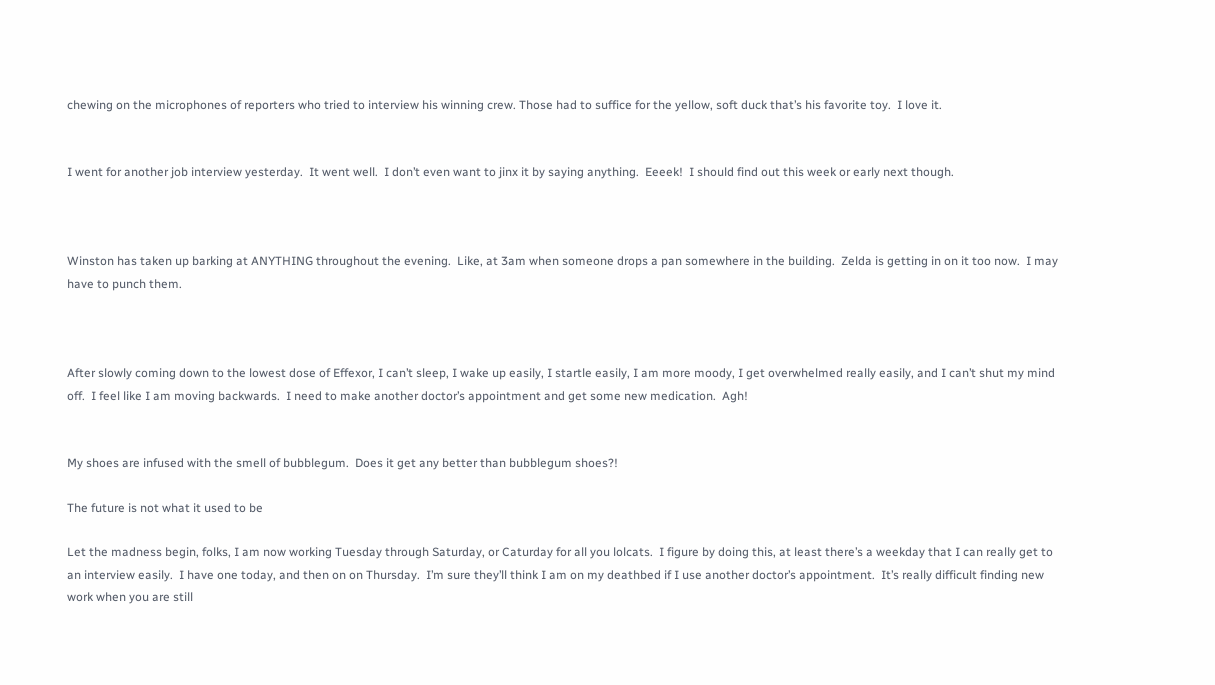chewing on the microphones of reporters who tried to interview his winning crew. Those had to suffice for the yellow, soft duck that’s his favorite toy.  I love it.


I went for another job interview yesterday.  It went well.  I don’t even want to jinx it by saying anything.  Eeeek!  I should find out this week or early next though.



Winston has taken up barking at ANYTHING throughout the evening.  Like, at 3am when someone drops a pan somewhere in the building.  Zelda is getting in on it too now.  I may have to punch them.



After slowly coming down to the lowest dose of Effexor, I can’t sleep, I wake up easily, I startle easily, I am more moody, I get overwhelmed really easily, and I can’t shut my mind off.  I feel like I am moving backwards.  I need to make another doctor’s appointment and get some new medication.  Agh!


My shoes are infused with the smell of bubblegum.  Does it get any better than bubblegum shoes?!

The future is not what it used to be

Let the madness begin, folks, I am now working Tuesday through Saturday, or Caturday for all you lolcats.  I figure by doing this, at least there’s a weekday that I can really get to an interview easily.  I have one today, and then on on Thursday.  I’m sure they’ll think I am on my deathbed if I use another doctor’s appointment.  It’s really difficult finding new work when you are still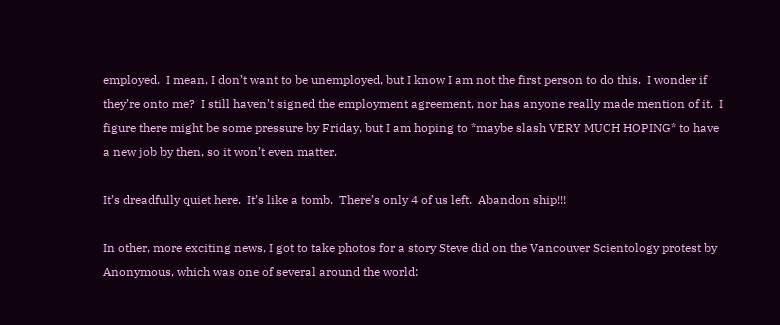employed.  I mean, I don’t want to be unemployed, but I know I am not the first person to do this.  I wonder if they’re onto me?  I still haven’t signed the employment agreement, nor has anyone really made mention of it.  I figure there might be some pressure by Friday, but I am hoping to *maybe slash VERY MUCH HOPING* to have a new job by then, so it won’t even matter.

It’s dreadfully quiet here.  It’s like a tomb.  There’s only 4 of us left.  Abandon ship!!!

In other, more exciting news, I got to take photos for a story Steve did on the Vancouver Scientology protest by Anonymous, which was one of several around the world: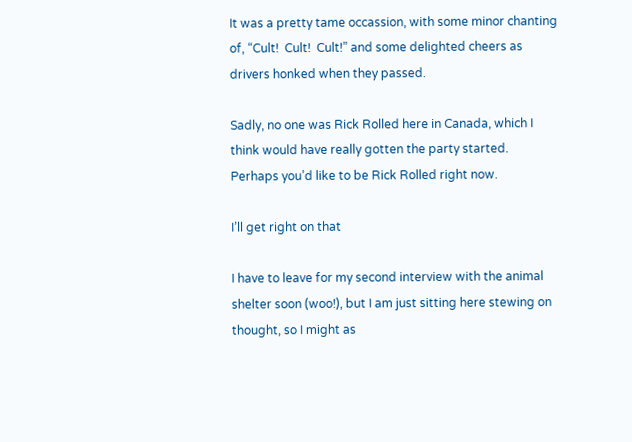It was a pretty tame occassion, with some minor chanting of, “Cult!  Cult!  Cult!” and some delighted cheers as drivers honked when they passed.

Sadly, no one was Rick Rolled here in Canada, which I think would have really gotten the party started.  Perhaps you’d like to be Rick Rolled right now.

I’ll get right on that

I have to leave for my second interview with the animal shelter soon (woo!), but I am just sitting here stewing on thought, so I might as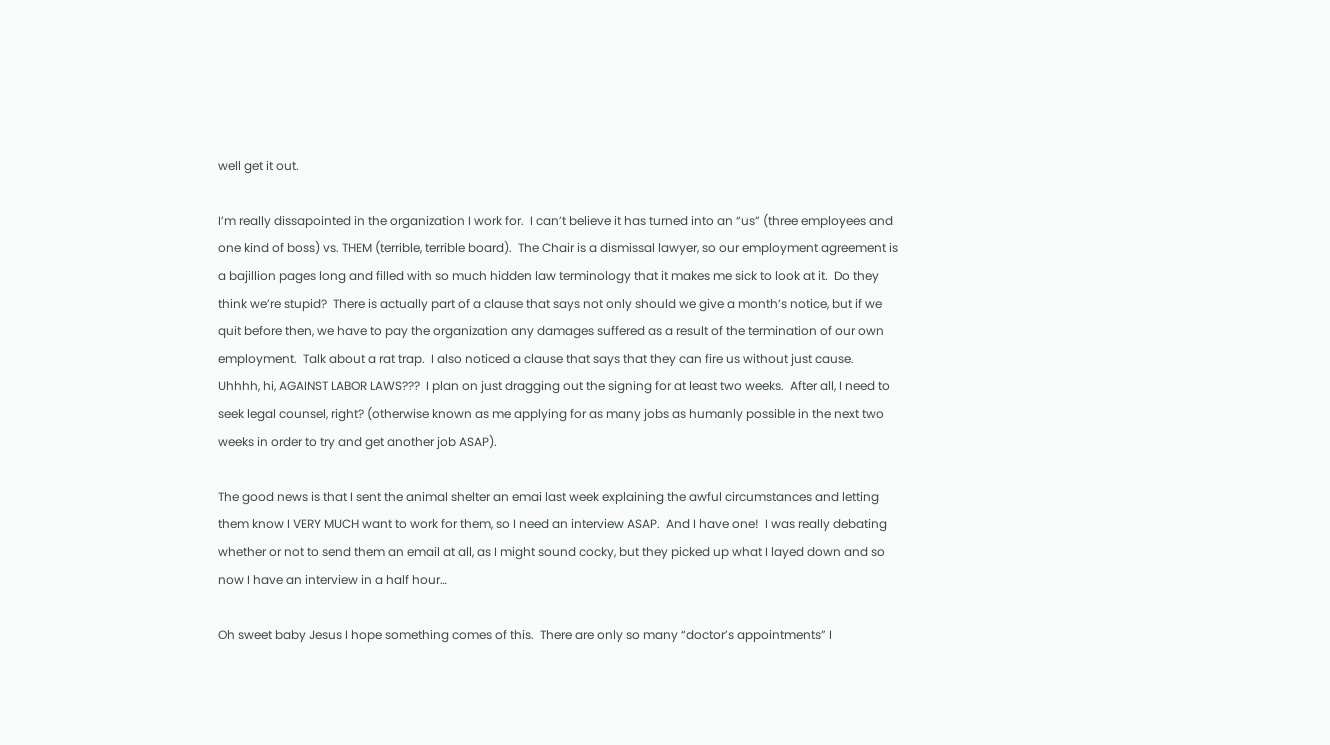well get it out.

I’m really dissapointed in the organization I work for.  I can’t believe it has turned into an “us” (three employees and one kind of boss) vs. THEM (terrible, terrible board).  The Chair is a dismissal lawyer, so our employment agreement is a bajillion pages long and filled with so much hidden law terminology that it makes me sick to look at it.  Do they think we’re stupid?  There is actually part of a clause that says not only should we give a month’s notice, but if we quit before then, we have to pay the organization any damages suffered as a result of the termination of our own employment.  Talk about a rat trap.  I also noticed a clause that says that they can fire us without just cause.  Uhhhh, hi, AGAINST LABOR LAWS???  I plan on just dragging out the signing for at least two weeks.  After all, I need to seek legal counsel, right? (otherwise known as me applying for as many jobs as humanly possible in the next two weeks in order to try and get another job ASAP).

The good news is that I sent the animal shelter an emai last week explaining the awful circumstances and letting them know I VERY MUCH want to work for them, so I need an interview ASAP.  And I have one!  I was really debating whether or not to send them an email at all, as I might sound cocky, but they picked up what I layed down and so now I have an interview in a half hour…

Oh sweet baby Jesus I hope something comes of this.  There are only so many “doctor’s appointments” I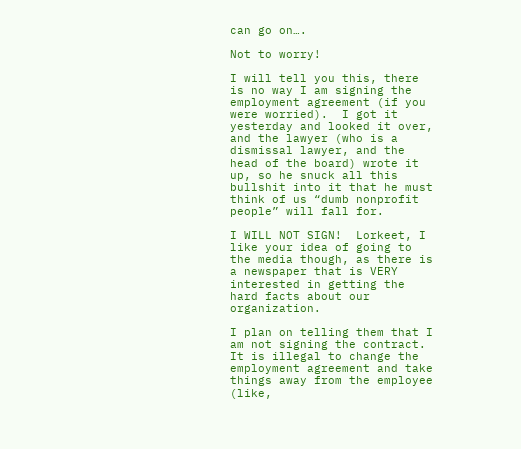can go on….

Not to worry!

I will tell you this, there is no way I am signing the employment agreement (if you were worried).  I got it yesterday and looked it over, and the lawyer (who is a dismissal lawyer, and the head of the board) wrote it up, so he snuck all this bullshit into it that he must think of us “dumb nonprofit people” will fall for.

I WILL NOT SIGN!  Lorkeet, I like your idea of going to the media though, as there is a newspaper that is VERY interested in getting the hard facts about our organization.

I plan on telling them that I am not signing the contract.  It is illegal to change the employment agreement and take things away from the employee (like,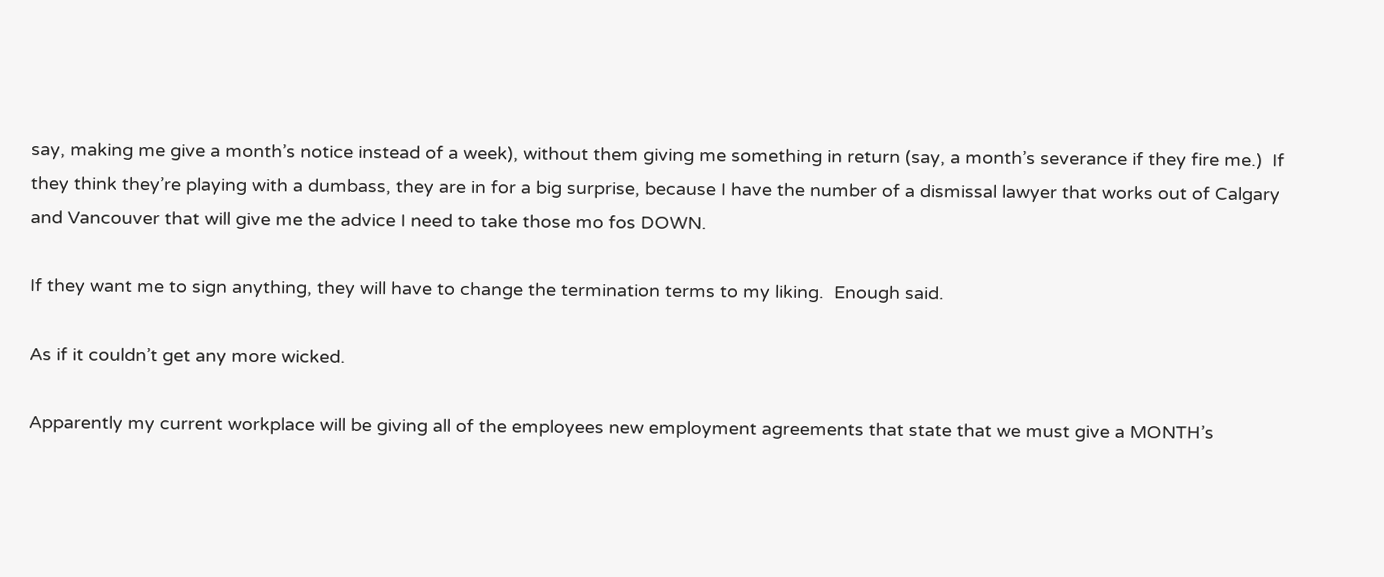say, making me give a month’s notice instead of a week), without them giving me something in return (say, a month’s severance if they fire me.)  If they think they’re playing with a dumbass, they are in for a big surprise, because I have the number of a dismissal lawyer that works out of Calgary and Vancouver that will give me the advice I need to take those mo fos DOWN.

If they want me to sign anything, they will have to change the termination terms to my liking.  Enough said.

As if it couldn’t get any more wicked.

Apparently my current workplace will be giving all of the employees new employment agreements that state that we must give a MONTH’s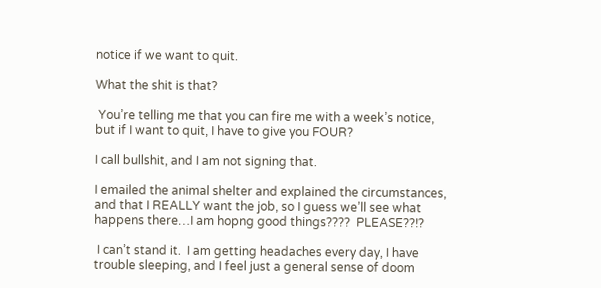notice if we want to quit.

What the shit is that?

 You’re telling me that you can fire me with a week’s notice, but if I want to quit, I have to give you FOUR?

I call bullshit, and I am not signing that.

I emailed the animal shelter and explained the circumstances, and that I REALLY want the job, so I guess we’ll see what happens there…I am hopng good things????  PLEASE??!?

 I can’t stand it.  I am getting headaches every day, I have trouble sleeping, and I feel just a general sense of doom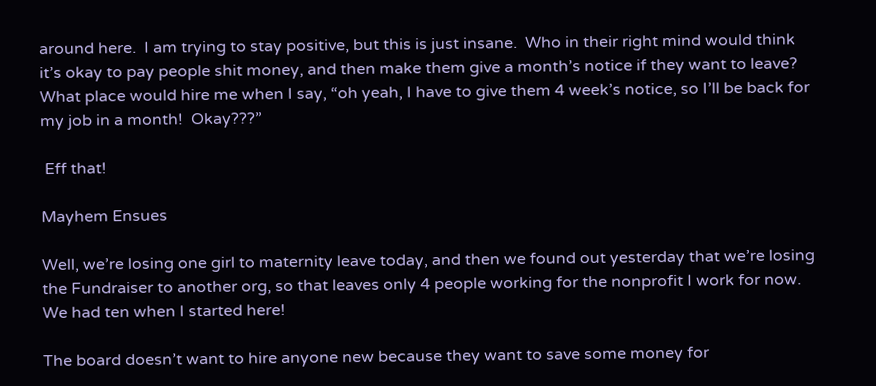around here.  I am trying to stay positive, but this is just insane.  Who in their right mind would think it’s okay to pay people shit money, and then make them give a month’s notice if they want to leave?  What place would hire me when I say, “oh yeah, I have to give them 4 week’s notice, so I’ll be back for my job in a month!  Okay???”

 Eff that!

Mayhem Ensues

Well, we’re losing one girl to maternity leave today, and then we found out yesterday that we’re losing the Fundraiser to another org, so that leaves only 4 people working for the nonprofit I work for now.  We had ten when I started here!

The board doesn’t want to hire anyone new because they want to save some money for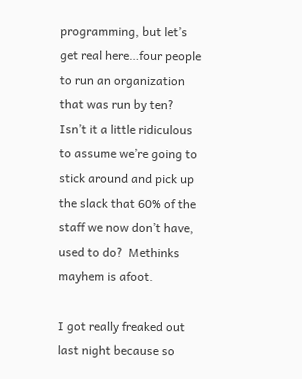programming, but let’s get real here…four people to run an organization that was run by ten?  Isn’t it a little ridiculous to assume we’re going to stick around and pick up the slack that 60% of the staff we now don’t have, used to do?  Methinks mayhem is afoot.

I got really freaked out last night because so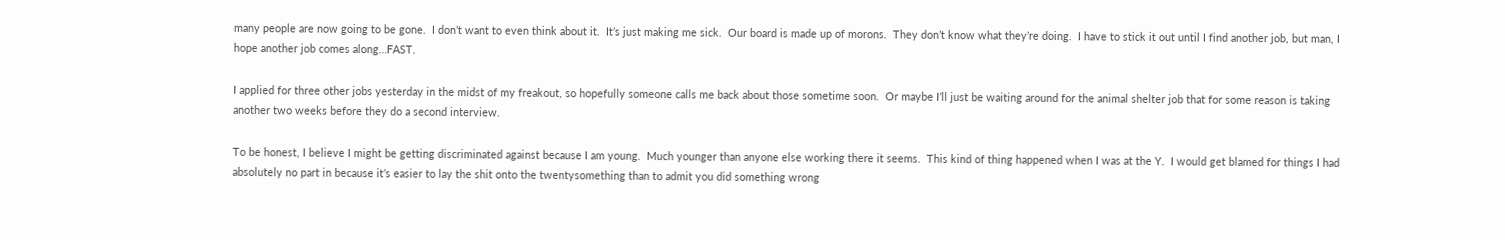many people are now going to be gone.  I don’t want to even think about it.  It’s just making me sick.  Our board is made up of morons.  They don’t know what they’re doing.  I have to stick it out until I find another job, but man, I hope another job comes along…FAST.

I applied for three other jobs yesterday in the midst of my freakout, so hopefully someone calls me back about those sometime soon.  Or maybe I’ll just be waiting around for the animal shelter job that for some reason is taking another two weeks before they do a second interview.

To be honest, I believe I might be getting discriminated against because I am young.  Much younger than anyone else working there it seems.  This kind of thing happened when I was at the Y.  I would get blamed for things I had absolutely no part in because it’s easier to lay the shit onto the twentysomething than to admit you did something wrong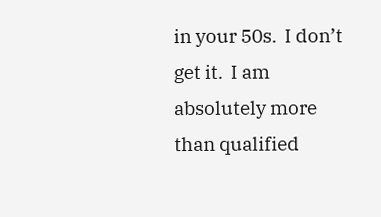in your 50s.  I don’t get it.  I am absolutely more than qualified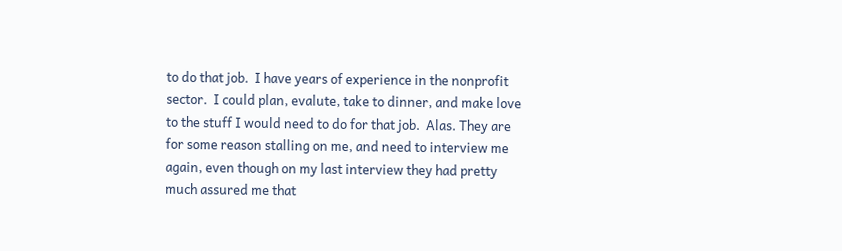to do that job.  I have years of experience in the nonprofit sector.  I could plan, evalute, take to dinner, and make love to the stuff I would need to do for that job.  Alas. They are for some reason stalling on me, and need to interview me again, even though on my last interview they had pretty much assured me that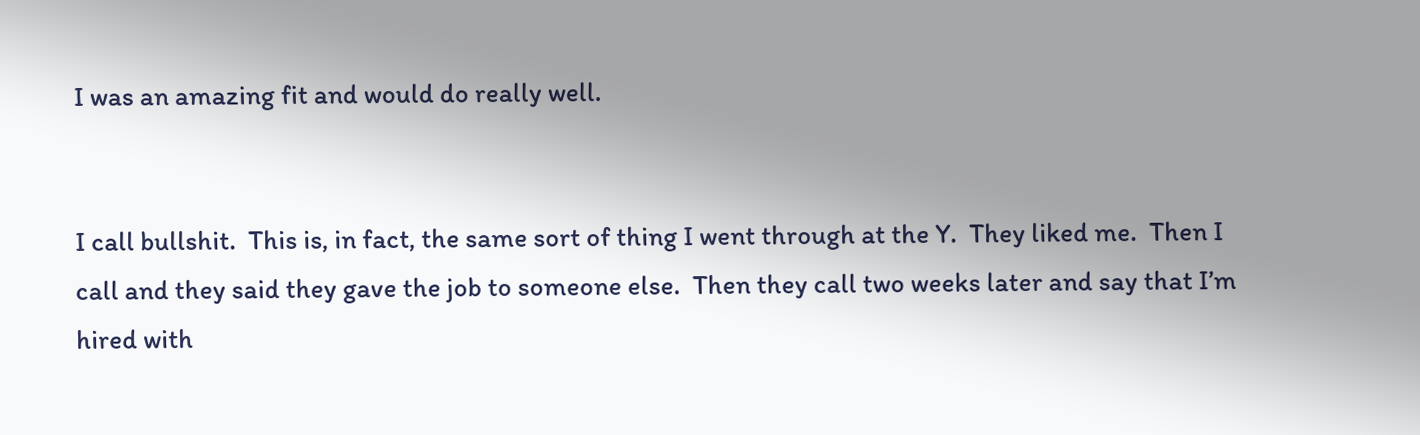I was an amazing fit and would do really well.


I call bullshit.  This is, in fact, the same sort of thing I went through at the Y.  They liked me.  Then I call and they said they gave the job to someone else.  Then they call two weeks later and say that I’m hired with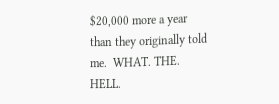$20,000 more a year than they originally told me.  WHAT. THE. HELL.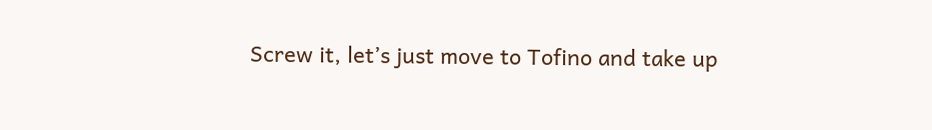Screw it, let’s just move to Tofino and take up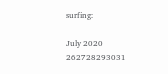surfing:

July 2020
262728293031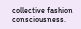collective fashion consciousness.